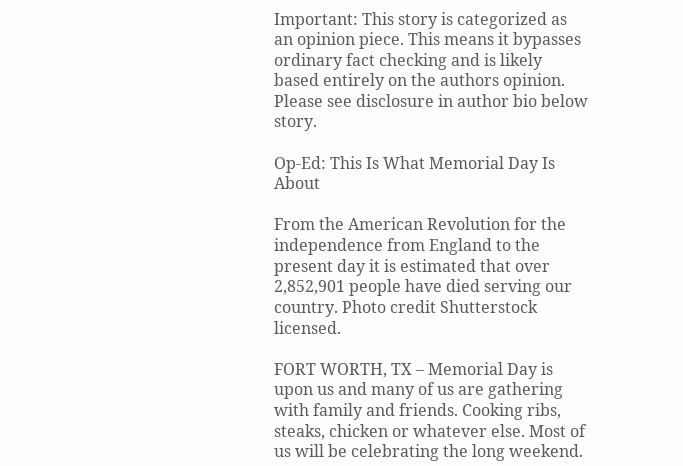Important: This story is categorized as an opinion piece. This means it bypasses ordinary fact checking and is likely based entirely on the authors opinion. Please see disclosure in author bio below story.

Op-Ed: This Is What Memorial Day Is About

From the American Revolution for the independence from England to the present day it is estimated that over 2,852,901 people have died serving our country. Photo credit Shutterstock licensed.

FORT WORTH, TX – Memorial Day is upon us and many of us are gathering with family and friends. Cooking ribs, steaks, chicken or whatever else. Most of us will be celebrating the long weekend.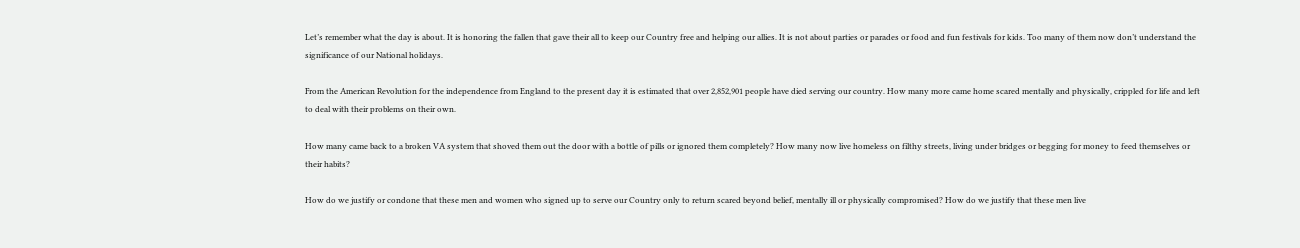Let’s remember what the day is about. It is honoring the fallen that gave their all to keep our Country free and helping our allies. It is not about parties or parades or food and fun festivals for kids. Too many of them now don’t understand the significance of our National holidays.

From the American Revolution for the independence from England to the present day it is estimated that over 2,852,901 people have died serving our country. How many more came home scared mentally and physically, crippled for life and left to deal with their problems on their own.

How many came back to a broken VA system that shoved them out the door with a bottle of pills or ignored them completely? How many now live homeless on filthy streets, living under bridges or begging for money to feed themselves or their habits?

How do we justify or condone that these men and women who signed up to serve our Country only to return scared beyond belief, mentally ill or physically compromised? How do we justify that these men live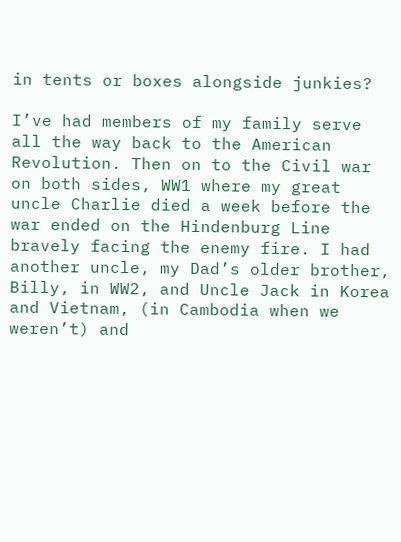in tents or boxes alongside junkies?

I’ve had members of my family serve all the way back to the American Revolution. Then on to the Civil war on both sides, WW1 where my great uncle Charlie died a week before the war ended on the Hindenburg Line bravely facing the enemy fire. I had another uncle, my Dad’s older brother, Billy, in WW2, and Uncle Jack in Korea and Vietnam, (in Cambodia when we weren’t) and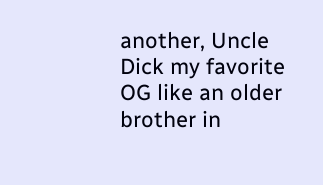another, Uncle Dick my favorite OG like an older brother in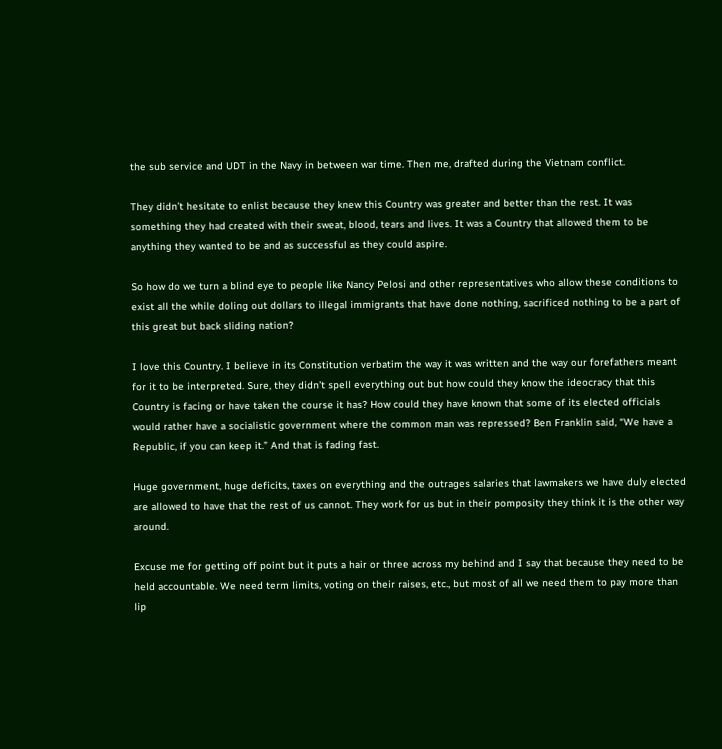the sub service and UDT in the Navy in between war time. Then me, drafted during the Vietnam conflict.

They didn’t hesitate to enlist because they knew this Country was greater and better than the rest. It was something they had created with their sweat, blood, tears and lives. It was a Country that allowed them to be anything they wanted to be and as successful as they could aspire.

So how do we turn a blind eye to people like Nancy Pelosi and other representatives who allow these conditions to exist all the while doling out dollars to illegal immigrants that have done nothing, sacrificed nothing to be a part of this great but back sliding nation?

I love this Country. I believe in its Constitution verbatim the way it was written and the way our forefathers meant for it to be interpreted. Sure, they didn’t spell everything out but how could they know the ideocracy that this Country is facing or have taken the course it has? How could they have known that some of its elected officials would rather have a socialistic government where the common man was repressed? Ben Franklin said, “We have a Republic, if you can keep it.” And that is fading fast.

Huge government, huge deficits, taxes on everything and the outrages salaries that lawmakers we have duly elected are allowed to have that the rest of us cannot. They work for us but in their pomposity they think it is the other way around.

Excuse me for getting off point but it puts a hair or three across my behind and I say that because they need to be held accountable. We need term limits, voting on their raises, etc., but most of all we need them to pay more than lip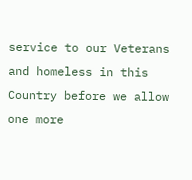service to our Veterans and homeless in this Country before we allow one more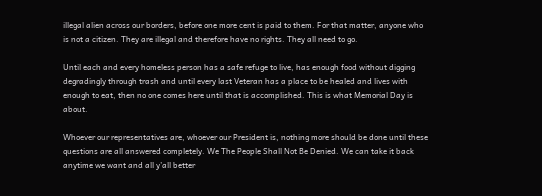illegal alien across our borders, before one more cent is paid to them. For that matter, anyone who is not a citizen. They are illegal and therefore have no rights. They all need to go.

Until each and every homeless person has a safe refuge to live, has enough food without digging degradingly through trash and until every last Veteran has a place to be healed and lives with enough to eat, then no one comes here until that is accomplished. This is what Memorial Day is about.

Whoever our representatives are, whoever our President is, nothing more should be done until these questions are all answered completely. We The People Shall Not Be Denied. We can take it back anytime we want and all y’all better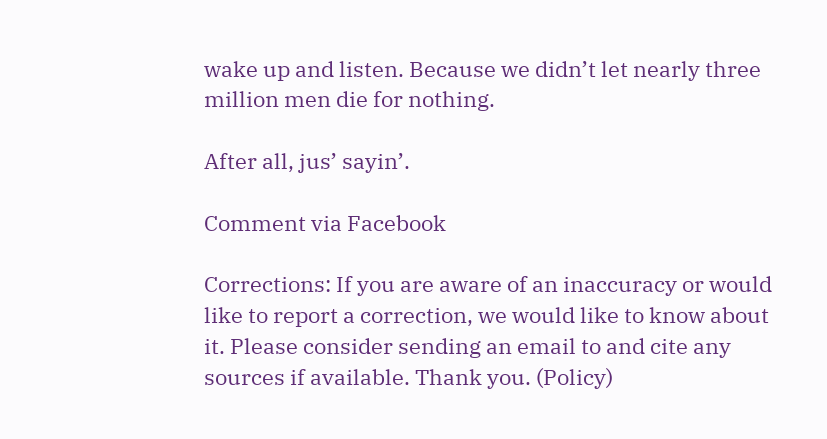wake up and listen. Because we didn’t let nearly three million men die for nothing.

After all, jus’ sayin’.

Comment via Facebook

Corrections: If you are aware of an inaccuracy or would like to report a correction, we would like to know about it. Please consider sending an email to and cite any sources if available. Thank you. (Policy)